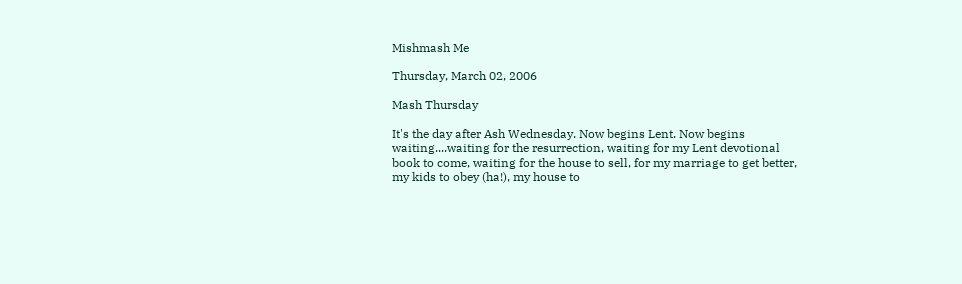Mishmash Me

Thursday, March 02, 2006

Mash Thursday

It's the day after Ash Wednesday. Now begins Lent. Now begins waiting....waiting for the resurrection, waiting for my Lent devotional book to come, waiting for the house to sell, for my marriage to get better, my kids to obey (ha!), my house to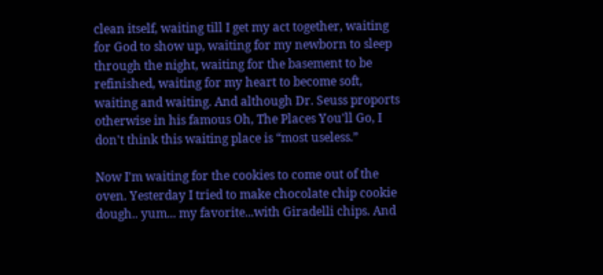clean itself, waiting till I get my act together, waiting for God to show up, waiting for my newborn to sleep through the night, waiting for the basement to be refinished, waiting for my heart to become soft, waiting and waiting. And although Dr. Seuss proports otherwise in his famous Oh, The Places You'll Go, I don't think this waiting place is “most useless.”

Now I'm waiting for the cookies to come out of the oven. Yesterday I tried to make chocolate chip cookie dough.. yum... my favorite...with Giradelli chips. And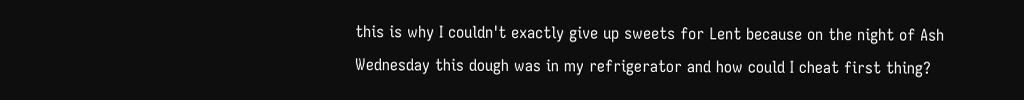this is why I couldn't exactly give up sweets for Lent because on the night of Ash Wednesday this dough was in my refrigerator and how could I cheat first thing?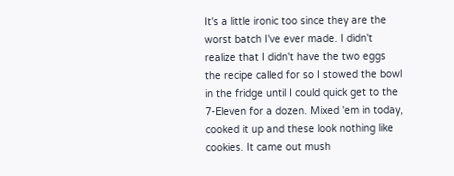It's a little ironic too since they are the worst batch I've ever made. I didn't realize that I didn't have the two eggs the recipe called for so I stowed the bowl in the fridge until I could quick get to the 7-Eleven for a dozen. Mixed 'em in today, cooked it up and these look nothing like cookies. It came out mush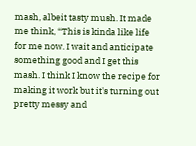mash, albeit tasty mush. It made me think, “This is kinda like life for me now. I wait and anticipate something good and I get this mash. I think I know the recipe for making it work but it's turning out pretty messy and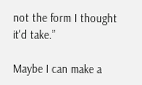not the form I thought it'd take.”

Maybe I can make a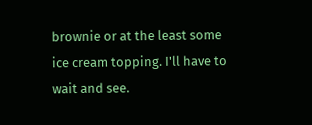brownie or at the least some ice cream topping. I'll have to wait and see.